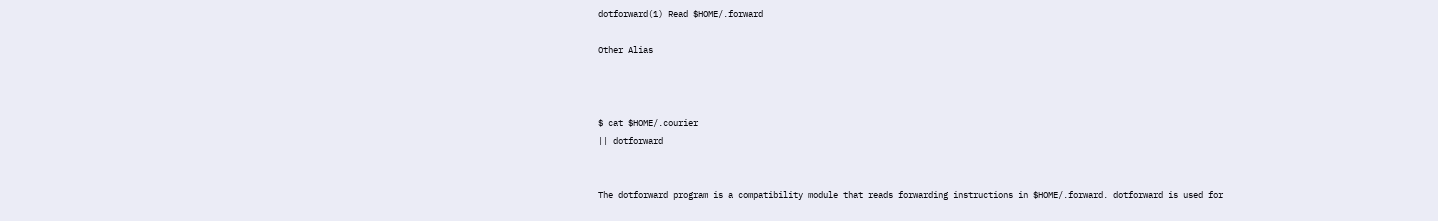dotforward(1) Read $HOME/.forward

Other Alias



$ cat $HOME/.courier
|| dotforward


The dotforward program is a compatibility module that reads forwarding instructions in $HOME/.forward. dotforward is used for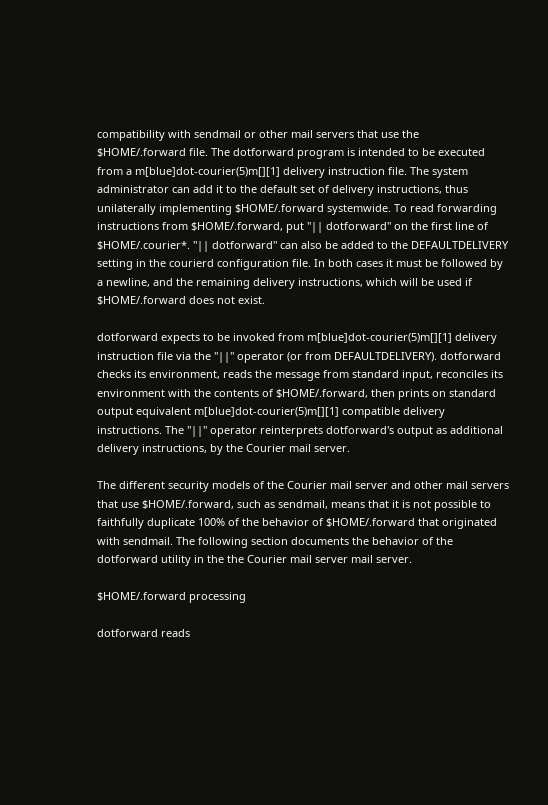compatibility with sendmail or other mail servers that use the $HOME/.forward file. The dotforward program is intended to be executed from a m[blue]dot-courier(5)m[][1] delivery instruction file. The system administrator can add it to the default set of delivery instructions, thus unilaterally implementing $HOME/.forward systemwide. To read forwarding instructions from $HOME/.forward, put "|| dotforward" on the first line of $HOME/.courier*. "|| dotforward" can also be added to the DEFAULTDELIVERY setting in the courierd configuration file. In both cases it must be followed by a newline, and the remaining delivery instructions, which will be used if $HOME/.forward does not exist.

dotforward expects to be invoked from m[blue]dot-courier(5)m[][1] delivery instruction file via the "||" operator (or from DEFAULTDELIVERY). dotforward checks its environment, reads the message from standard input, reconciles its environment with the contents of $HOME/.forward, then prints on standard output equivalent m[blue]dot-courier(5)m[][1] compatible delivery instructions. The "||" operator reinterprets dotforward's output as additional delivery instructions, by the Courier mail server.

The different security models of the Courier mail server and other mail servers that use $HOME/.forward, such as sendmail, means that it is not possible to faithfully duplicate 100% of the behavior of $HOME/.forward that originated with sendmail. The following section documents the behavior of the dotforward utility in the the Courier mail server mail server.

$HOME/.forward processing

dotforward reads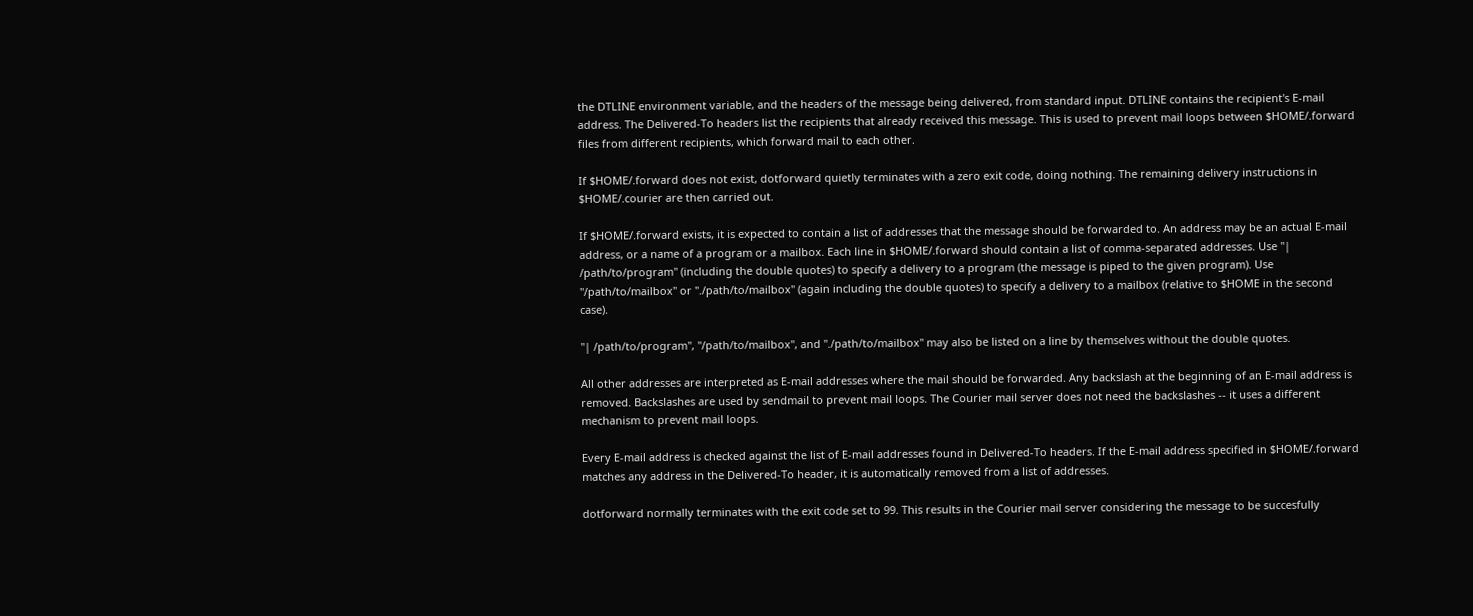the DTLINE environment variable, and the headers of the message being delivered, from standard input. DTLINE contains the recipient's E-mail address. The Delivered-To headers list the recipients that already received this message. This is used to prevent mail loops between $HOME/.forward files from different recipients, which forward mail to each other.

If $HOME/.forward does not exist, dotforward quietly terminates with a zero exit code, doing nothing. The remaining delivery instructions in $HOME/.courier are then carried out.

If $HOME/.forward exists, it is expected to contain a list of addresses that the message should be forwarded to. An address may be an actual E-mail address, or a name of a program or a mailbox. Each line in $HOME/.forward should contain a list of comma-separated addresses. Use "| /path/to/program" (including the double quotes) to specify a delivery to a program (the message is piped to the given program). Use "/path/to/mailbox" or "./path/to/mailbox" (again including the double quotes) to specify a delivery to a mailbox (relative to $HOME in the second case).

"| /path/to/program", "/path/to/mailbox", and "./path/to/mailbox" may also be listed on a line by themselves without the double quotes.

All other addresses are interpreted as E-mail addresses where the mail should be forwarded. Any backslash at the beginning of an E-mail address is removed. Backslashes are used by sendmail to prevent mail loops. The Courier mail server does not need the backslashes -- it uses a different mechanism to prevent mail loops.

Every E-mail address is checked against the list of E-mail addresses found in Delivered-To headers. If the E-mail address specified in $HOME/.forward matches any address in the Delivered-To header, it is automatically removed from a list of addresses.

dotforward normally terminates with the exit code set to 99. This results in the Courier mail server considering the message to be succesfully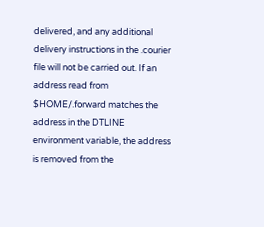delivered, and any additional delivery instructions in the .courier file will not be carried out. If an address read from $HOME/.forward matches the address in the DTLINE environment variable, the address is removed from the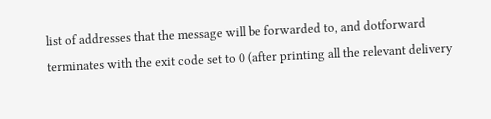list of addresses that the message will be forwarded to, and dotforward terminates with the exit code set to 0 (after printing all the relevant delivery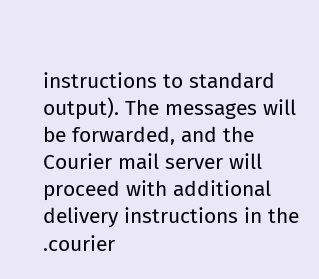instructions to standard output). The messages will be forwarded, and the Courier mail server will proceed with additional delivery instructions in the .courier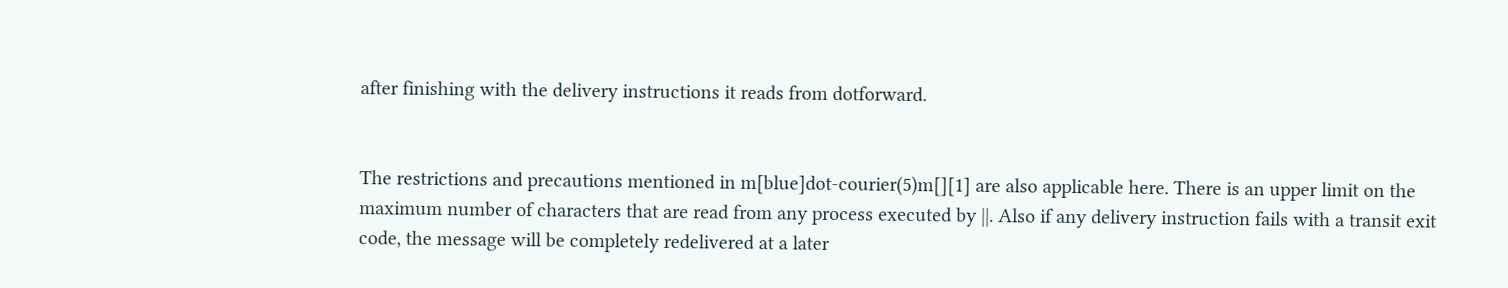after finishing with the delivery instructions it reads from dotforward.


The restrictions and precautions mentioned in m[blue]dot-courier(5)m[][1] are also applicable here. There is an upper limit on the maximum number of characters that are read from any process executed by ||. Also if any delivery instruction fails with a transit exit code, the message will be completely redelivered at a later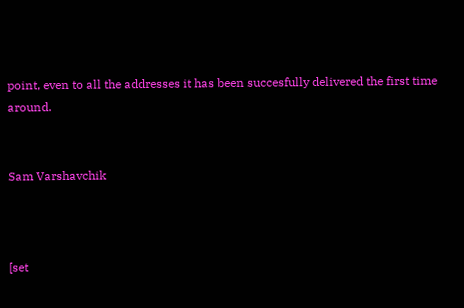point, even to all the addresses it has been succesfully delivered the first time around.


Sam Varshavchik



[set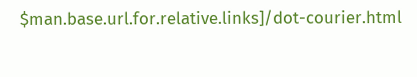$man.base.url.for.relative.links]/dot-courier.html